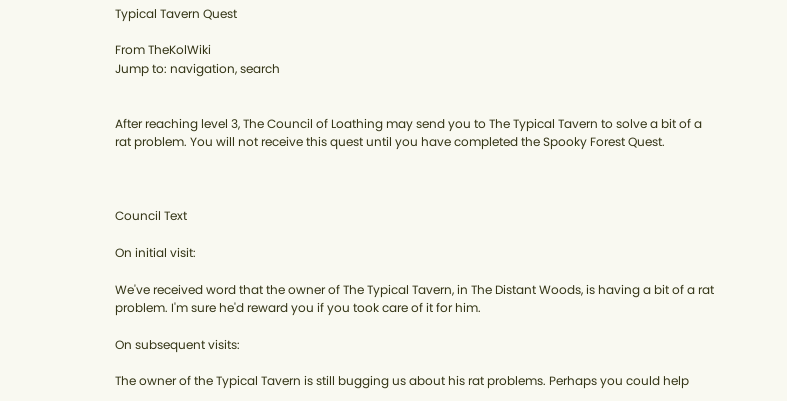Typical Tavern Quest

From TheKolWiki
Jump to: navigation, search


After reaching level 3, The Council of Loathing may send you to The Typical Tavern to solve a bit of a rat problem. You will not receive this quest until you have completed the Spooky Forest Quest.



Council Text

On initial visit:

We've received word that the owner of The Typical Tavern, in The Distant Woods, is having a bit of a rat problem. I'm sure he'd reward you if you took care of it for him.

On subsequent visits:

The owner of the Typical Tavern is still bugging us about his rat problems. Perhaps you could help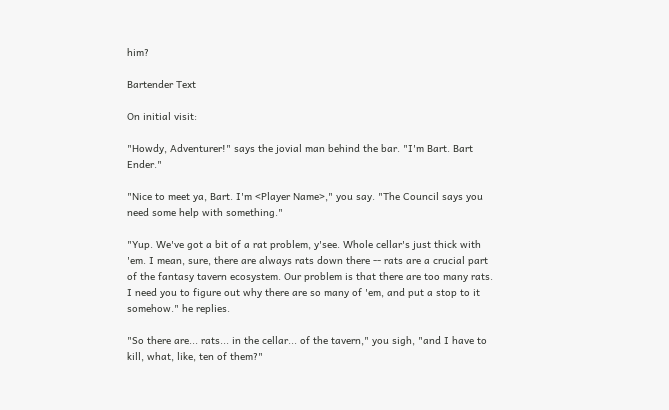him?

Bartender Text

On initial visit:

"Howdy, Adventurer!" says the jovial man behind the bar. "I'm Bart. Bart Ender."

"Nice to meet ya, Bart. I'm <Player Name>," you say. "The Council says you need some help with something."

"Yup. We've got a bit of a rat problem, y'see. Whole cellar's just thick with 'em. I mean, sure, there are always rats down there -- rats are a crucial part of the fantasy tavern ecosystem. Our problem is that there are too many rats. I need you to figure out why there are so many of 'em, and put a stop to it somehow." he replies.

"So there are... rats... in the cellar... of the tavern," you sigh, "and I have to kill, what, like, ten of them?"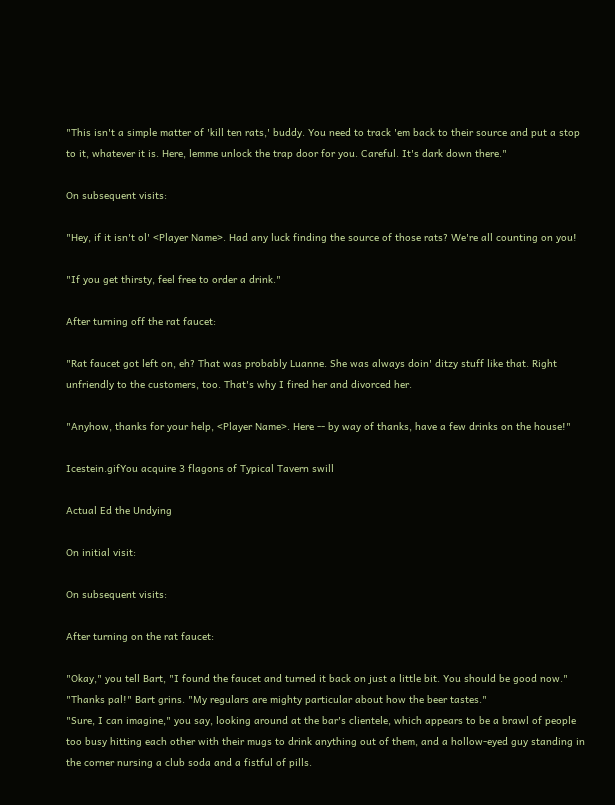"This isn't a simple matter of 'kill ten rats,' buddy. You need to track 'em back to their source and put a stop to it, whatever it is. Here, lemme unlock the trap door for you. Careful. It's dark down there."

On subsequent visits:

"Hey, if it isn't ol' <Player Name>. Had any luck finding the source of those rats? We're all counting on you!

"If you get thirsty, feel free to order a drink."

After turning off the rat faucet:

"Rat faucet got left on, eh? That was probably Luanne. She was always doin' ditzy stuff like that. Right unfriendly to the customers, too. That's why I fired her and divorced her.

"Anyhow, thanks for your help, <Player Name>. Here -- by way of thanks, have a few drinks on the house!"

Icestein.gifYou acquire 3 flagons of Typical Tavern swill

Actual Ed the Undying

On initial visit:

On subsequent visits:

After turning on the rat faucet:

"Okay," you tell Bart, "I found the faucet and turned it back on just a little bit. You should be good now."
"Thanks pal!" Bart grins. "My regulars are mighty particular about how the beer tastes."
"Sure, I can imagine," you say, looking around at the bar's clientele, which appears to be a brawl of people too busy hitting each other with their mugs to drink anything out of them, and a hollow-eyed guy standing in the corner nursing a club soda and a fistful of pills.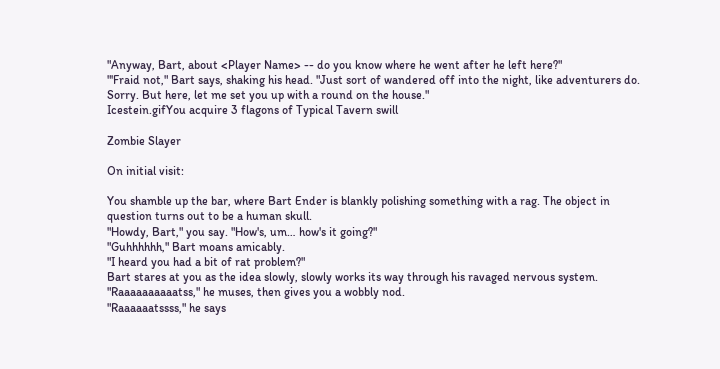"Anyway, Bart, about <Player Name> -- do you know where he went after he left here?"
"'Fraid not," Bart says, shaking his head. "Just sort of wandered off into the night, like adventurers do. Sorry. But here, let me set you up with a round on the house."
Icestein.gifYou acquire 3 flagons of Typical Tavern swill

Zombie Slayer

On initial visit:

You shamble up the bar, where Bart Ender is blankly polishing something with a rag. The object in question turns out to be a human skull.
"Howdy, Bart," you say. "How's, um… how's it going?"
"Guhhhhhh," Bart moans amicably.
"I heard you had a bit of rat problem?"
Bart stares at you as the idea slowly, slowly works its way through his ravaged nervous system.
"Raaaaaaaaaatss," he muses, then gives you a wobbly nod.
"Raaaaaatssss," he says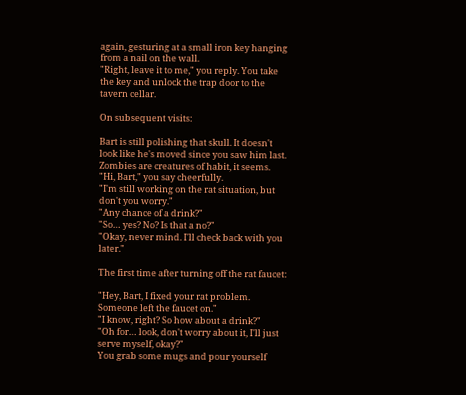again, gesturing at a small iron key hanging from a nail on the wall.
"Right, leave it to me," you reply. You take the key and unlock the trap door to the tavern cellar.

On subsequent visits:

Bart is still polishing that skull. It doesn't look like he's moved since you saw him last. Zombies are creatures of habit, it seems.
"Hi, Bart," you say cheerfully.
"I'm still working on the rat situation, but don't you worry."
"Any chance of a drink?"
"So… yes? No? Is that a no?"
"Okay, never mind. I'll check back with you later."

The first time after turning off the rat faucet:

"Hey, Bart, I fixed your rat problem. Someone left the faucet on."
"I know, right? So how about a drink?"
"Oh for… look, don't worry about it, I'll just serve myself, okay?"
You grab some mugs and pour yourself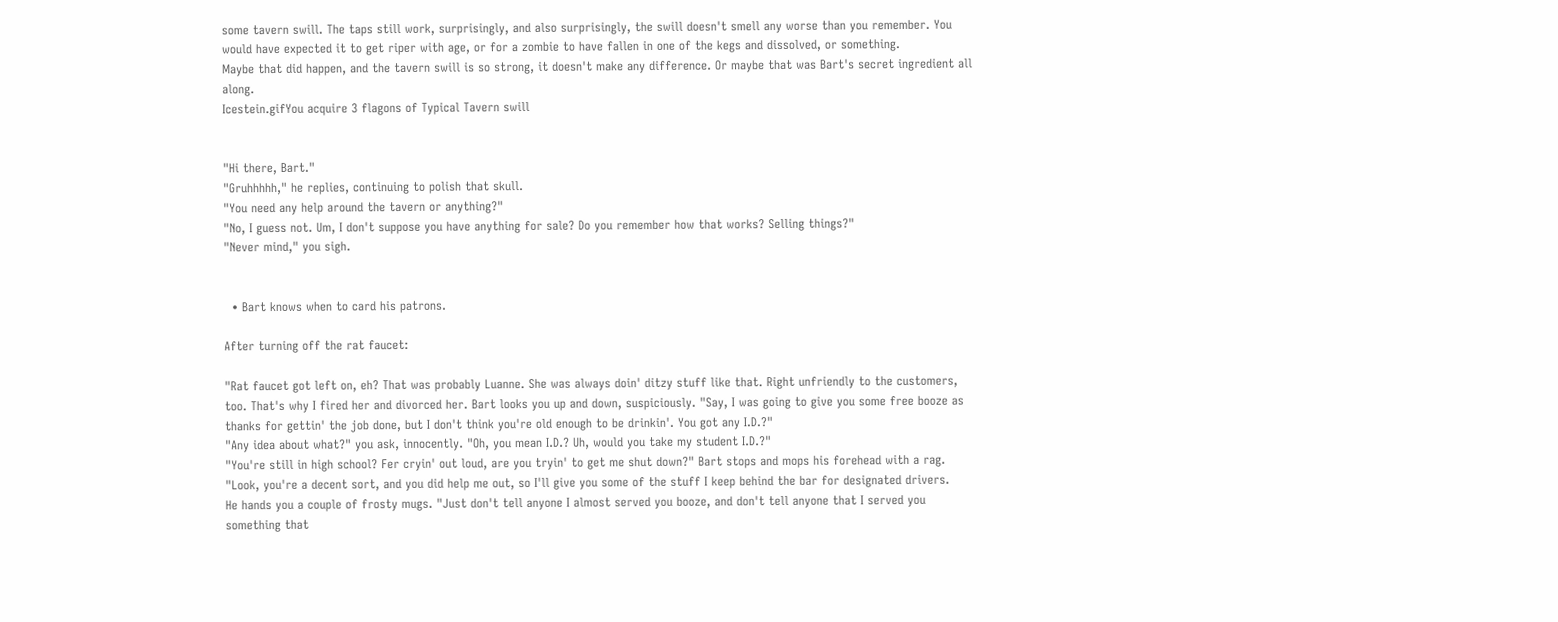some tavern swill. The taps still work, surprisingly, and also surprisingly, the swill doesn't smell any worse than you remember. You would have expected it to get riper with age, or for a zombie to have fallen in one of the kegs and dissolved, or something.
Maybe that did happen, and the tavern swill is so strong, it doesn't make any difference. Or maybe that was Bart's secret ingredient all along.
Icestein.gifYou acquire 3 flagons of Typical Tavern swill


"Hi there, Bart."
"Gruhhhhh," he replies, continuing to polish that skull.
"You need any help around the tavern or anything?"
"No, I guess not. Um, I don't suppose you have anything for sale? Do you remember how that works? Selling things?"
"Never mind," you sigh.


  • Bart knows when to card his patrons.

After turning off the rat faucet:

"Rat faucet got left on, eh? That was probably Luanne. She was always doin' ditzy stuff like that. Right unfriendly to the customers, too. That's why I fired her and divorced her. Bart looks you up and down, suspiciously. "Say, I was going to give you some free booze as thanks for gettin' the job done, but I don't think you're old enough to be drinkin'. You got any I.D.?"
"Any idea about what?" you ask, innocently. "Oh, you mean I.D.? Uh, would you take my student I.D.?"
"You're still in high school? Fer cryin' out loud, are you tryin' to get me shut down?" Bart stops and mops his forehead with a rag. "Look, you're a decent sort, and you did help me out, so I'll give you some of the stuff I keep behind the bar for designated drivers.
He hands you a couple of frosty mugs. "Just don't tell anyone I almost served you booze, and don't tell anyone that I served you something that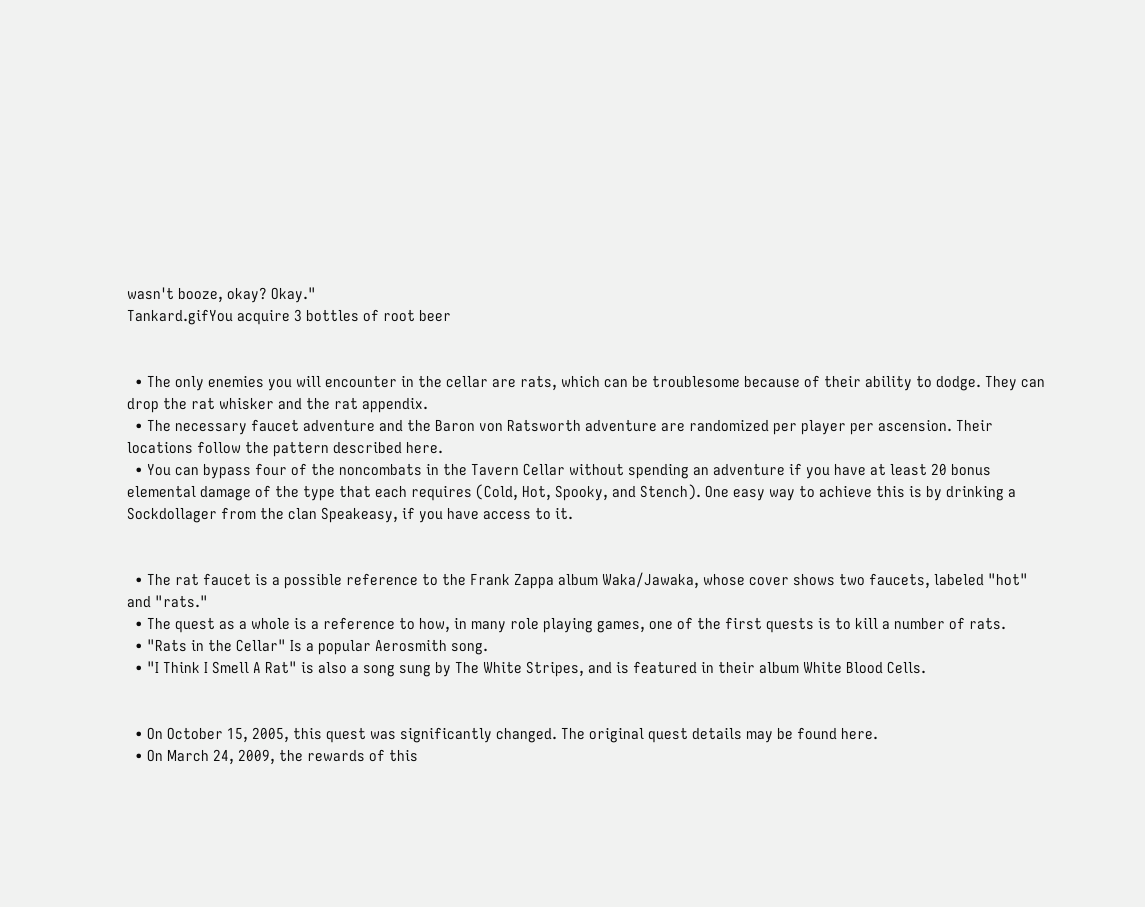wasn't booze, okay? Okay."
Tankard.gifYou acquire 3 bottles of root beer


  • The only enemies you will encounter in the cellar are rats, which can be troublesome because of their ability to dodge. They can drop the rat whisker and the rat appendix.
  • The necessary faucet adventure and the Baron von Ratsworth adventure are randomized per player per ascension. Their locations follow the pattern described here.
  • You can bypass four of the noncombats in the Tavern Cellar without spending an adventure if you have at least 20 bonus elemental damage of the type that each requires (Cold, Hot, Spooky, and Stench). One easy way to achieve this is by drinking a Sockdollager from the clan Speakeasy, if you have access to it.


  • The rat faucet is a possible reference to the Frank Zappa album Waka/Jawaka, whose cover shows two faucets, labeled "hot" and "rats."
  • The quest as a whole is a reference to how, in many role playing games, one of the first quests is to kill a number of rats.
  • "Rats in the Cellar" Is a popular Aerosmith song.
  • "I Think I Smell A Rat" is also a song sung by The White Stripes, and is featured in their album White Blood Cells.


  • On October 15, 2005, this quest was significantly changed. The original quest details may be found here.
  • On March 24, 2009, the rewards of this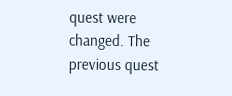quest were changed. The previous quest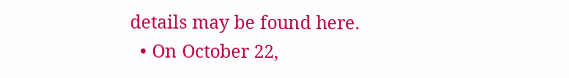details may be found here.
  • On October 22,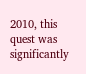2010, this quest was significantly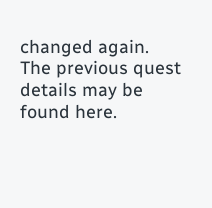changed again. The previous quest details may be found here.